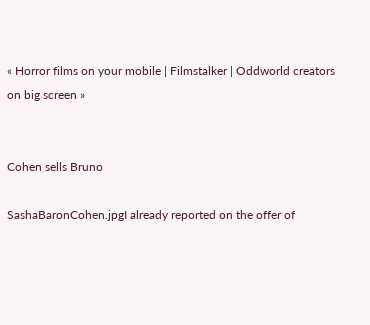« Horror films on your mobile | Filmstalker | Oddworld creators on big screen »


Cohen sells Bruno

SashaBaronCohen.jpgI already reported on the offer of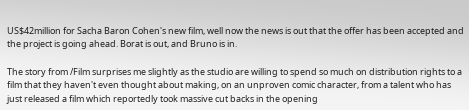US$42million for Sacha Baron Cohen's new film, well now the news is out that the offer has been accepted and the project is going ahead. Borat is out, and Bruno is in.

The story from /Film surprises me slightly as the studio are willing to spend so much on distribution rights to a film that they haven't even thought about making, on an unproven comic character, from a talent who has just released a film which reportedly took massive cut backs in the opening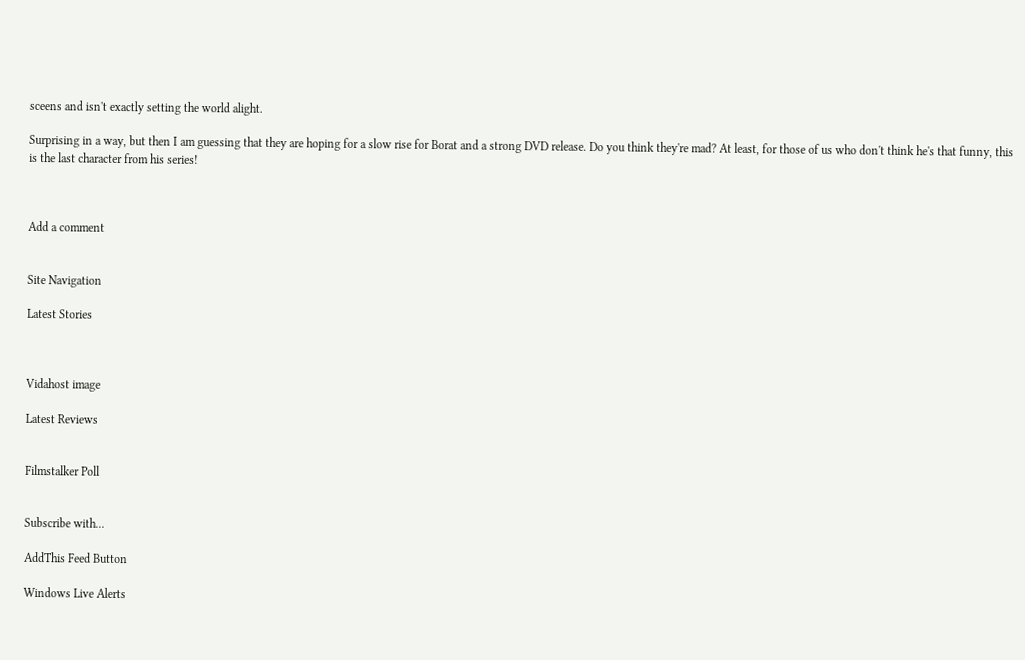sceens and isn't exactly setting the world alight.

Surprising in a way, but then I am guessing that they are hoping for a slow rise for Borat and a strong DVD release. Do you think they're mad? At least, for those of us who don't think he's that funny, this is the last character from his series!



Add a comment


Site Navigation

Latest Stories



Vidahost image

Latest Reviews


Filmstalker Poll


Subscribe with...

AddThis Feed Button

Windows Live Alerts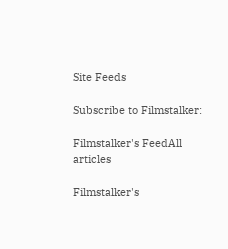Site Feeds

Subscribe to Filmstalker:

Filmstalker's FeedAll articles

Filmstalker's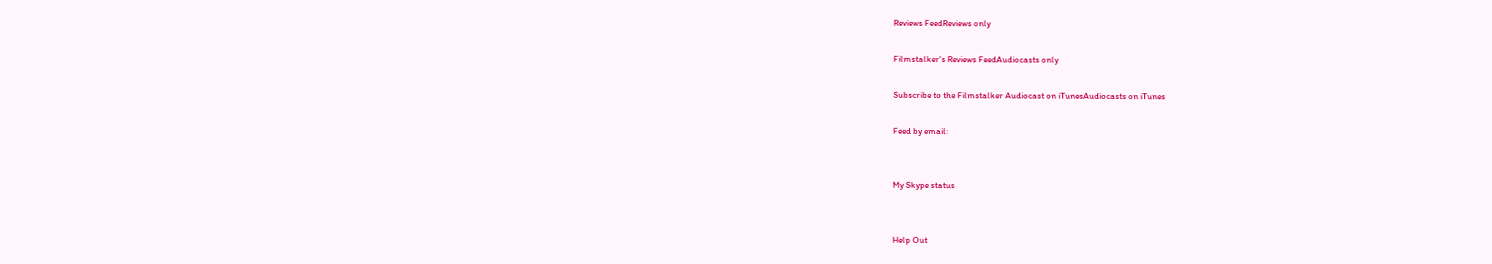Reviews FeedReviews only

Filmstalker's Reviews FeedAudiocasts only

Subscribe to the Filmstalker Audiocast on iTunesAudiocasts on iTunes

Feed by email:


My Skype status


Help Out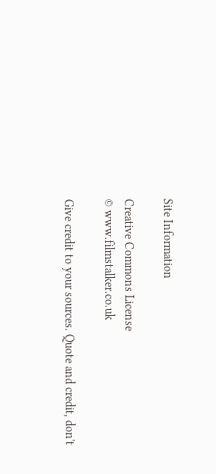Site Information

Creative Commons License
© www.filmstalker.co.uk

Give credit to your sources. Quote and credit, don't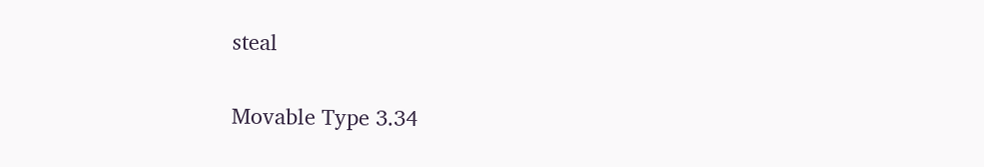steal

Movable Type 3.34